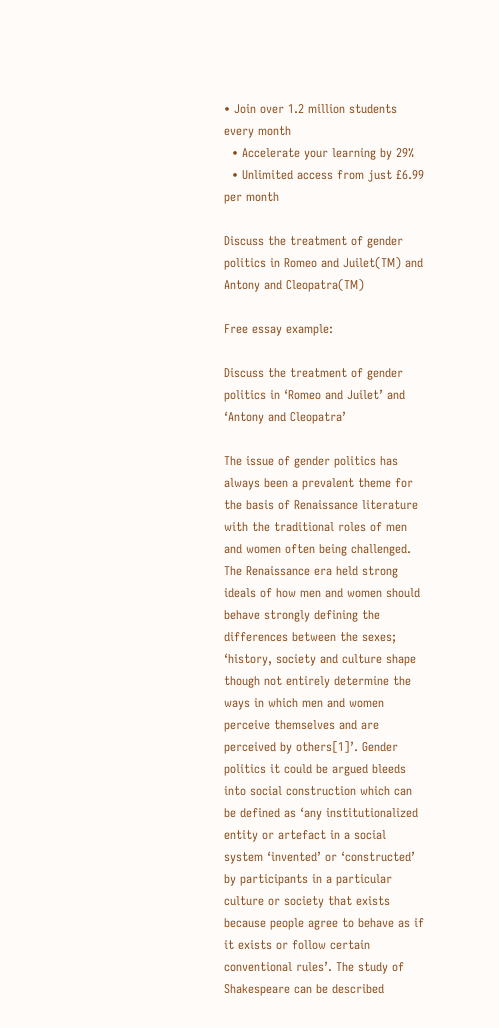• Join over 1.2 million students every month
  • Accelerate your learning by 29%
  • Unlimited access from just £6.99 per month

Discuss the treatment of gender politics in Romeo and Juilet(TM) and Antony and Cleopatra(TM)

Free essay example:

Discuss the treatment of gender politics in ‘Romeo and Juilet’ and ‘Antony and Cleopatra’

The issue of gender politics has always been a prevalent theme for the basis of Renaissance literature with the traditional roles of men and women often being challenged.  The Renaissance era held strong ideals of how men and women should behave strongly defining the differences between the sexes; ‘history, society and culture shape though not entirely determine the ways in which men and women perceive themselves and are perceived by others[1]’. Gender politics it could be argued bleeds into social construction which can be defined as ‘any institutionalized entity or artefact in a social system ‘invented’ or ‘constructed’ by participants in a particular culture or society that exists because people agree to behave as if it exists or follow certain conventional rules’. The study of Shakespeare can be described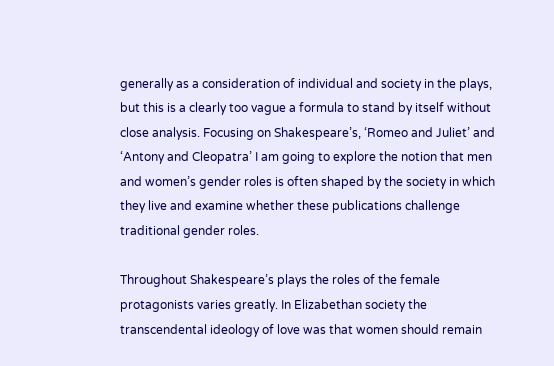generally as a consideration of individual and society in the plays, but this is a clearly too vague a formula to stand by itself without close analysis. Focusing on Shakespeare’s, ‘Romeo and Juliet’ and ‘Antony and Cleopatra’ I am going to explore the notion that men and women’s gender roles is often shaped by the society in which they live and examine whether these publications challenge traditional gender roles.

Throughout Shakespeare’s plays the roles of the female protagonists varies greatly. In Elizabethan society the transcendental ideology of love was that women should remain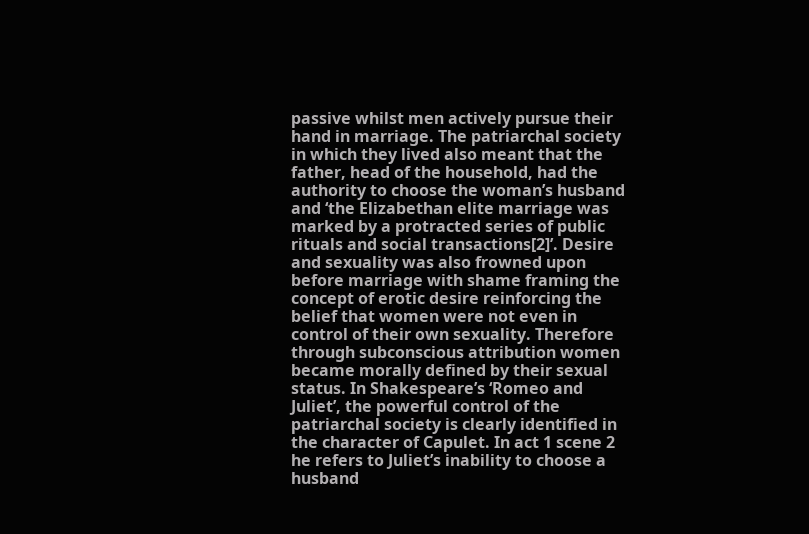passive whilst men actively pursue their hand in marriage. The patriarchal society in which they lived also meant that the father, head of the household, had the authority to choose the woman’s husband and ‘the Elizabethan elite marriage was marked by a protracted series of public rituals and social transactions[2]’. Desire and sexuality was also frowned upon before marriage with shame framing the concept of erotic desire reinforcing the belief that women were not even in control of their own sexuality. Therefore through subconscious attribution women became morally defined by their sexual status. In Shakespeare’s ‘Romeo and Juliet’, the powerful control of the patriarchal society is clearly identified in the character of Capulet. In act 1 scene 2 he refers to Juliet’s inability to choose a husband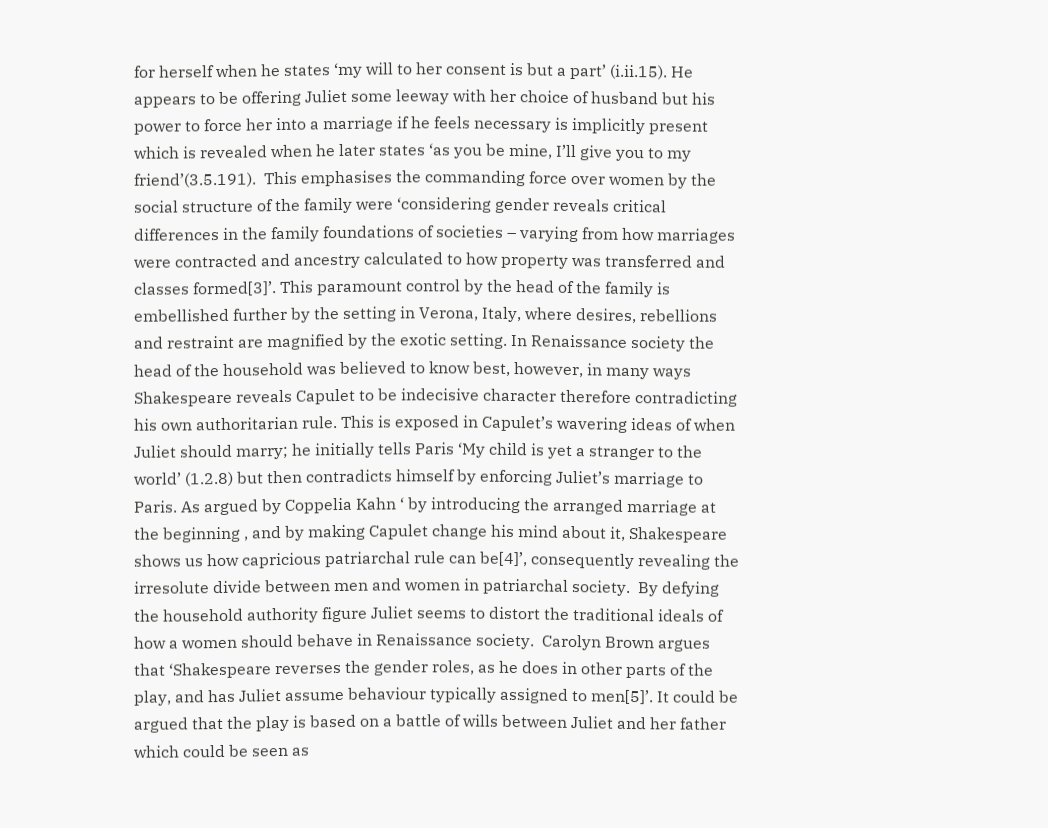for herself when he states ‘my will to her consent is but a part’ (i.ii.15). He appears to be offering Juliet some leeway with her choice of husband but his power to force her into a marriage if he feels necessary is implicitly present which is revealed when he later states ‘as you be mine, I’ll give you to my friend’(3.5.191).  This emphasises the commanding force over women by the social structure of the family were ‘considering gender reveals critical differences in the family foundations of societies – varying from how marriages were contracted and ancestry calculated to how property was transferred and classes formed[3]’. This paramount control by the head of the family is embellished further by the setting in Verona, Italy, where desires, rebellions and restraint are magnified by the exotic setting. In Renaissance society the head of the household was believed to know best, however, in many ways Shakespeare reveals Capulet to be indecisive character therefore contradicting his own authoritarian rule. This is exposed in Capulet’s wavering ideas of when Juliet should marry; he initially tells Paris ‘My child is yet a stranger to the world’ (1.2.8) but then contradicts himself by enforcing Juliet’s marriage to Paris. As argued by Coppelia Kahn ‘ by introducing the arranged marriage at the beginning , and by making Capulet change his mind about it, Shakespeare shows us how capricious patriarchal rule can be[4]’, consequently revealing the irresolute divide between men and women in patriarchal society.  By defying the household authority figure Juliet seems to distort the traditional ideals of how a women should behave in Renaissance society.  Carolyn Brown argues that ‘Shakespeare reverses the gender roles, as he does in other parts of the play, and has Juliet assume behaviour typically assigned to men[5]’. It could be argued that the play is based on a battle of wills between Juliet and her father which could be seen as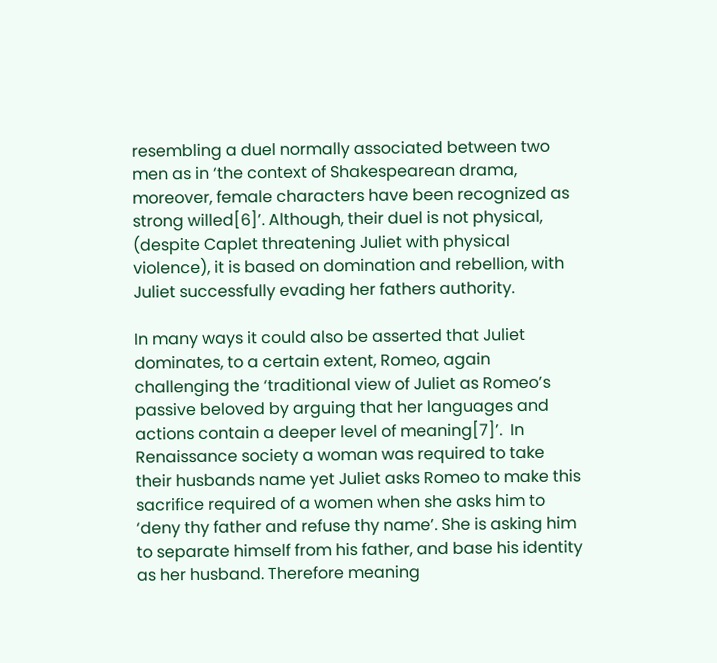resembling a duel normally associated between two men as in ‘the context of Shakespearean drama, moreover, female characters have been recognized as strong willed[6]’. Although, their duel is not physical, (despite Caplet threatening Juliet with physical violence), it is based on domination and rebellion, with Juliet successfully evading her fathers authority.

In many ways it could also be asserted that Juliet dominates, to a certain extent, Romeo, again challenging the ‘traditional view of Juliet as Romeo’s passive beloved by arguing that her languages and actions contain a deeper level of meaning[7]’.  In Renaissance society a woman was required to take their husbands name yet Juliet asks Romeo to make this sacrifice required of a women when she asks him to ‘deny thy father and refuse thy name’. She is asking him to separate himself from his father, and base his identity as her husband. Therefore meaning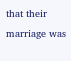that their marriage was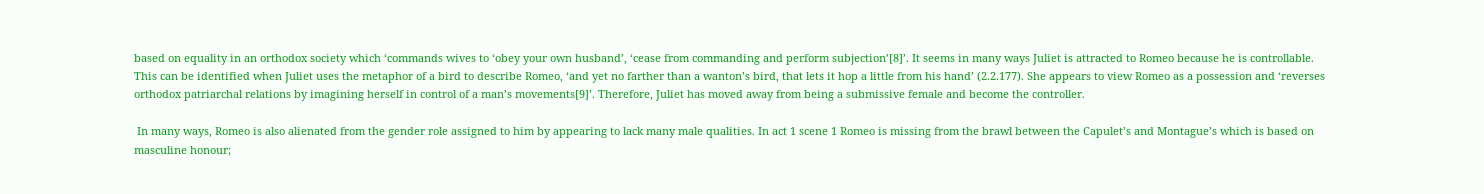based on equality in an orthodox society which ‘commands wives to ‘obey your own husband’, ‘cease from commanding and perform subjection’[8]’. It seems in many ways Juliet is attracted to Romeo because he is controllable. This can be identified when Juliet uses the metaphor of a bird to describe Romeo, ‘and yet no farther than a wanton’s bird, that lets it hop a little from his hand’ (2.2.177). She appears to view Romeo as a possession and ‘reverses orthodox patriarchal relations by imagining herself in control of a man’s movements[9]’. Therefore, Juliet has moved away from being a submissive female and become the controller.

 In many ways, Romeo is also alienated from the gender role assigned to him by appearing to lack many male qualities. In act 1 scene 1 Romeo is missing from the brawl between the Capulet’s and Montague’s which is based on masculine honour;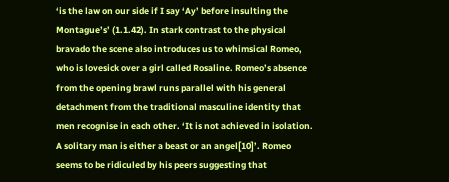‘is the law on our side if I say ‘Ay’ before insulting the Montague’s’ (1.1.42). In stark contrast to the physical bravado the scene also introduces us to whimsical Romeo, who is lovesick over a girl called Rosaline. Romeo’s absence from the opening brawl runs parallel with his general detachment from the traditional masculine identity that men recognise in each other. ‘It is not achieved in isolation. A solitary man is either a beast or an angel[10]’. Romeo seems to be ridiculed by his peers suggesting that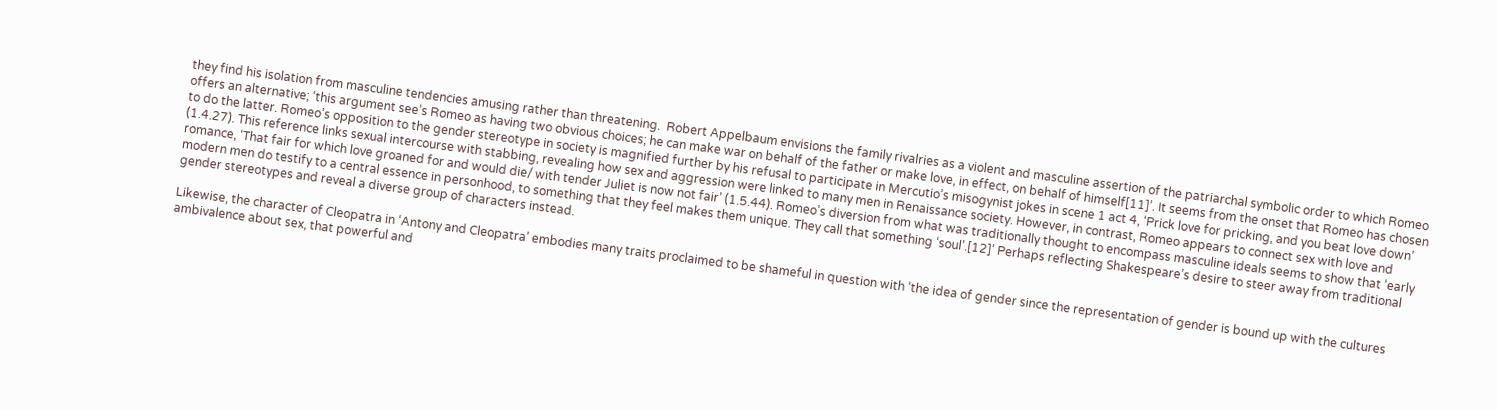they find his isolation from masculine tendencies amusing rather than threatening.  Robert Appelbaum envisions the family rivalries as a violent and masculine assertion of the patriarchal symbolic order to which Romeo offers an alternative; ‘this argument see’s Romeo as having two obvious choices; he can make war on behalf of the father or make love, in effect, on behalf of himself[11]’. It seems from the onset that Romeo has chosen to do the latter. Romeo’s opposition to the gender stereotype in society is magnified further by his refusal to participate in Mercutio’s misogynist jokes in scene 1 act 4, ‘Prick love for pricking, and you beat love down’ (1.4.27). This reference links sexual intercourse with stabbing, revealing how sex and aggression were linked to many men in Renaissance society. However, in contrast, Romeo appears to connect sex with love and romance, ‘That fair for which love groaned for and would die/ with tender Juliet is now not fair’ (1.5.44). Romeo’s diversion from what was traditionally thought to encompass masculine ideals seems to show that ‘early modern men do testify to a central essence in personhood, to something that they feel makes them unique. They call that something ‘soul’.[12]’ Perhaps reflecting Shakespeare’s desire to steer away from traditional gender stereotypes and reveal a diverse group of characters instead.

Likewise, the character of Cleopatra in ‘Antony and Cleopatra’ embodies many traits proclaimed to be shameful in question with ‘the idea of gender since the representation of gender is bound up with the cultures ambivalence about sex, that powerful and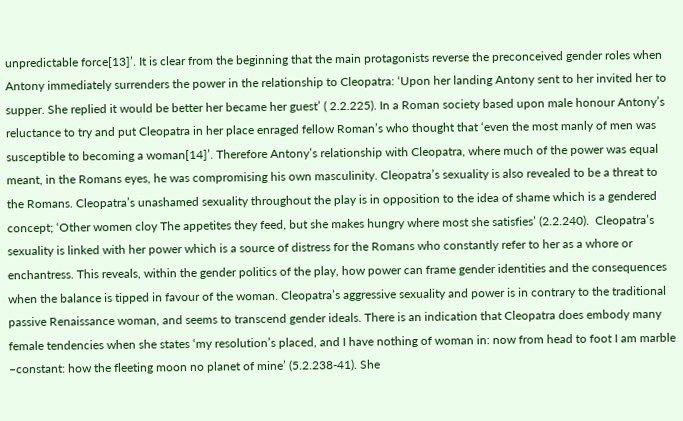unpredictable force[13]’. It is clear from the beginning that the main protagonists reverse the preconceived gender roles when Antony immediately surrenders the power in the relationship to Cleopatra: ‘Upon her landing Antony sent to her invited her to supper. She replied it would be better her became her guest’ ( 2.2.225). In a Roman society based upon male honour Antony’s reluctance to try and put Cleopatra in her place enraged fellow Roman’s who thought that ‘even the most manly of men was susceptible to becoming a woman[14]’. Therefore Antony’s relationship with Cleopatra, where much of the power was equal meant, in the Romans eyes, he was compromising his own masculinity. Cleopatra’s sexuality is also revealed to be a threat to the Romans. Cleopatra’s unashamed sexuality throughout the play is in opposition to the idea of shame which is a gendered concept; ‘Other women cloy The appetites they feed, but she makes hungry where most she satisfies’ (2.2.240).  Cleopatra’s sexuality is linked with her power which is a source of distress for the Romans who constantly refer to her as a whore or enchantress. This reveals, within the gender politics of the play, how power can frame gender identities and the consequences when the balance is tipped in favour of the woman. Cleopatra’s aggressive sexuality and power is in contrary to the traditional passive Renaissance woman, and seems to transcend gender ideals. There is an indication that Cleopatra does embody many female tendencies when she states ‘my resolution’s placed, and I have nothing of woman in: now from head to foot I am marble –constant: how the fleeting moon no planet of mine’ (5.2.238-41). She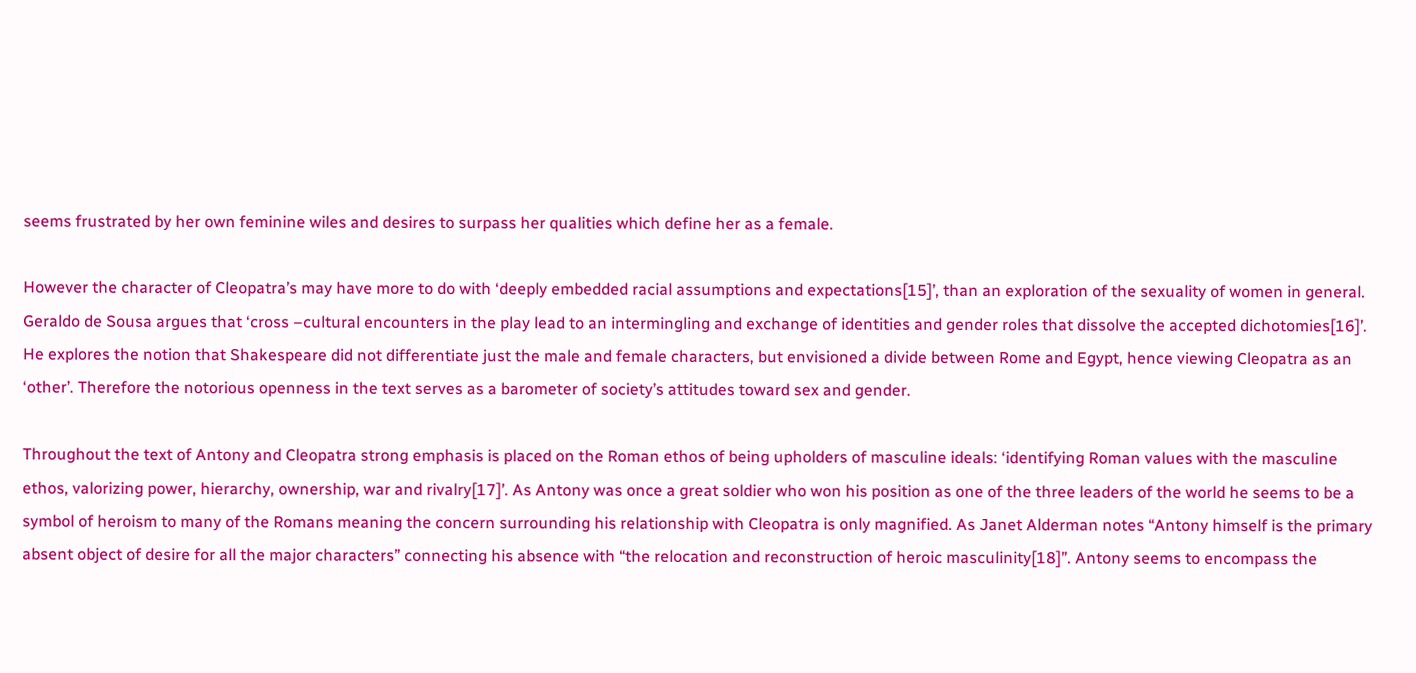seems frustrated by her own feminine wiles and desires to surpass her qualities which define her as a female.

However the character of Cleopatra’s may have more to do with ‘deeply embedded racial assumptions and expectations[15]’, than an exploration of the sexuality of women in general. Geraldo de Sousa argues that ‘cross –cultural encounters in the play lead to an intermingling and exchange of identities and gender roles that dissolve the accepted dichotomies[16]’. He explores the notion that Shakespeare did not differentiate just the male and female characters, but envisioned a divide between Rome and Egypt, hence viewing Cleopatra as an ‘other’. Therefore the notorious openness in the text serves as a barometer of society’s attitudes toward sex and gender.

Throughout the text of Antony and Cleopatra strong emphasis is placed on the Roman ethos of being upholders of masculine ideals: ‘identifying Roman values with the masculine ethos, valorizing power, hierarchy, ownership, war and rivalry[17]’. As Antony was once a great soldier who won his position as one of the three leaders of the world he seems to be a symbol of heroism to many of the Romans meaning the concern surrounding his relationship with Cleopatra is only magnified. As Janet Alderman notes “Antony himself is the primary absent object of desire for all the major characters” connecting his absence with “the relocation and reconstruction of heroic masculinity[18]”. Antony seems to encompass the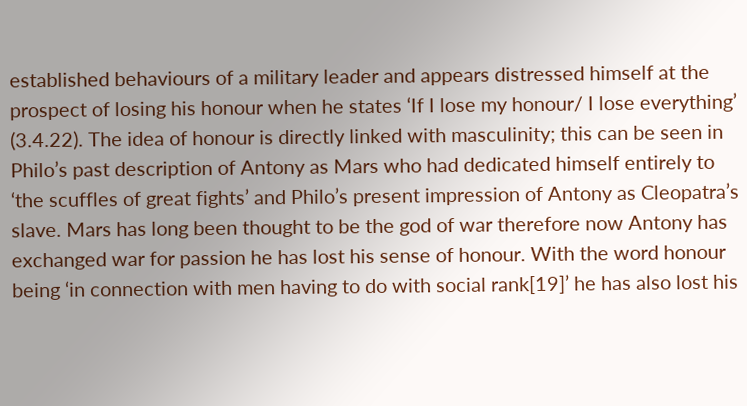established behaviours of a military leader and appears distressed himself at the prospect of losing his honour when he states ‘If I lose my honour/ I lose everything’ (3.4.22). The idea of honour is directly linked with masculinity; this can be seen in Philo’s past description of Antony as Mars who had dedicated himself entirely to ‘the scuffles of great fights’ and Philo’s present impression of Antony as Cleopatra’s slave. Mars has long been thought to be the god of war therefore now Antony has exchanged war for passion he has lost his sense of honour. With the word honour being ‘in connection with men having to do with social rank[19]’ he has also lost his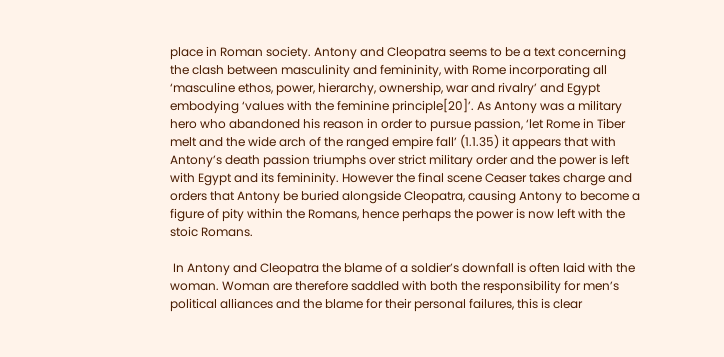place in Roman society. Antony and Cleopatra seems to be a text concerning the clash between masculinity and femininity, with Rome incorporating all ‘masculine ethos, power, hierarchy, ownership, war and rivalry’ and Egypt embodying ‘values with the feminine principle[20]’. As Antony was a military hero who abandoned his reason in order to pursue passion, ‘let Rome in Tiber melt and the wide arch of the ranged empire fall’ (1.1.35) it appears that with Antony’s death passion triumphs over strict military order and the power is left with Egypt and its femininity. However the final scene Ceaser takes charge and orders that Antony be buried alongside Cleopatra, causing Antony to become a figure of pity within the Romans, hence perhaps the power is now left with the stoic Romans.

 In Antony and Cleopatra the blame of a soldier’s downfall is often laid with the woman. Woman are therefore saddled with both the responsibility for men’s political alliances and the blame for their personal failures, this is clear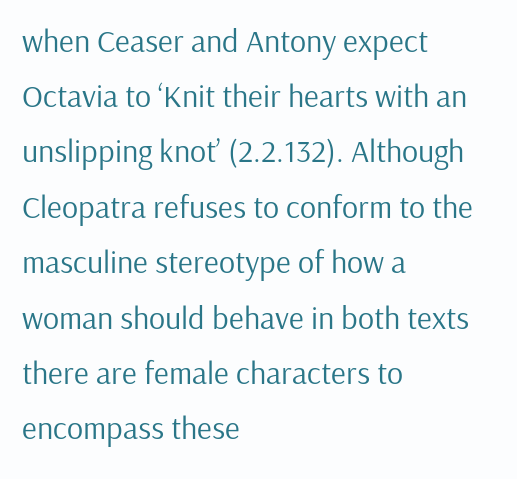when Ceaser and Antony expect Octavia to ‘Knit their hearts with an unslipping knot’ (2.2.132). Although Cleopatra refuses to conform to the masculine stereotype of how a woman should behave in both texts there are female characters to encompass these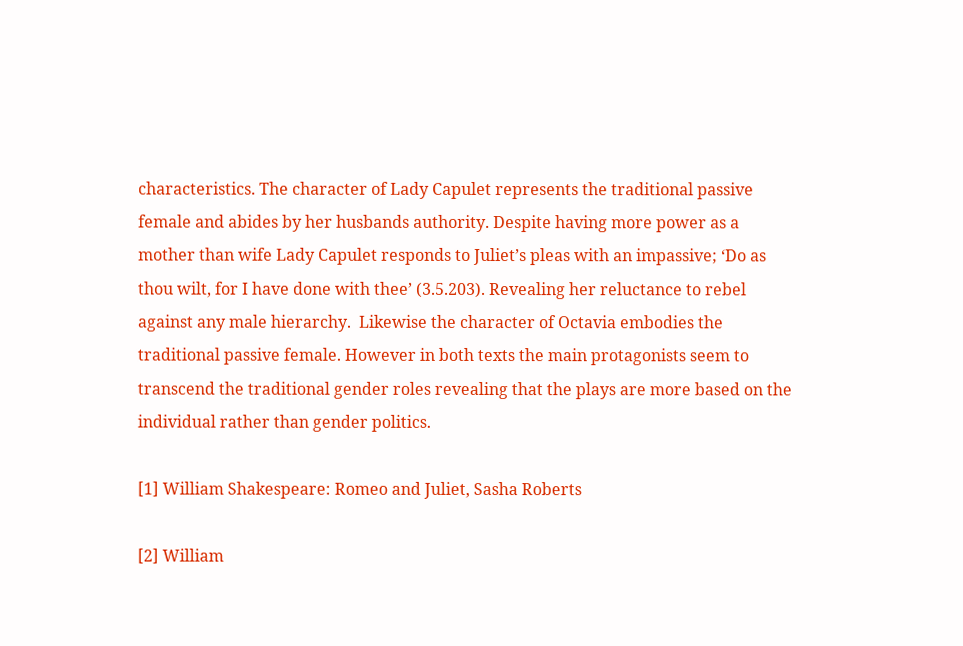characteristics. The character of Lady Capulet represents the traditional passive female and abides by her husbands authority. Despite having more power as a mother than wife Lady Capulet responds to Juliet’s pleas with an impassive; ‘Do as thou wilt, for I have done with thee’ (3.5.203). Revealing her reluctance to rebel against any male hierarchy.  Likewise the character of Octavia embodies the traditional passive female. However in both texts the main protagonists seem to transcend the traditional gender roles revealing that the plays are more based on the individual rather than gender politics.

[1] William Shakespeare: Romeo and Juliet, Sasha Roberts

[2] William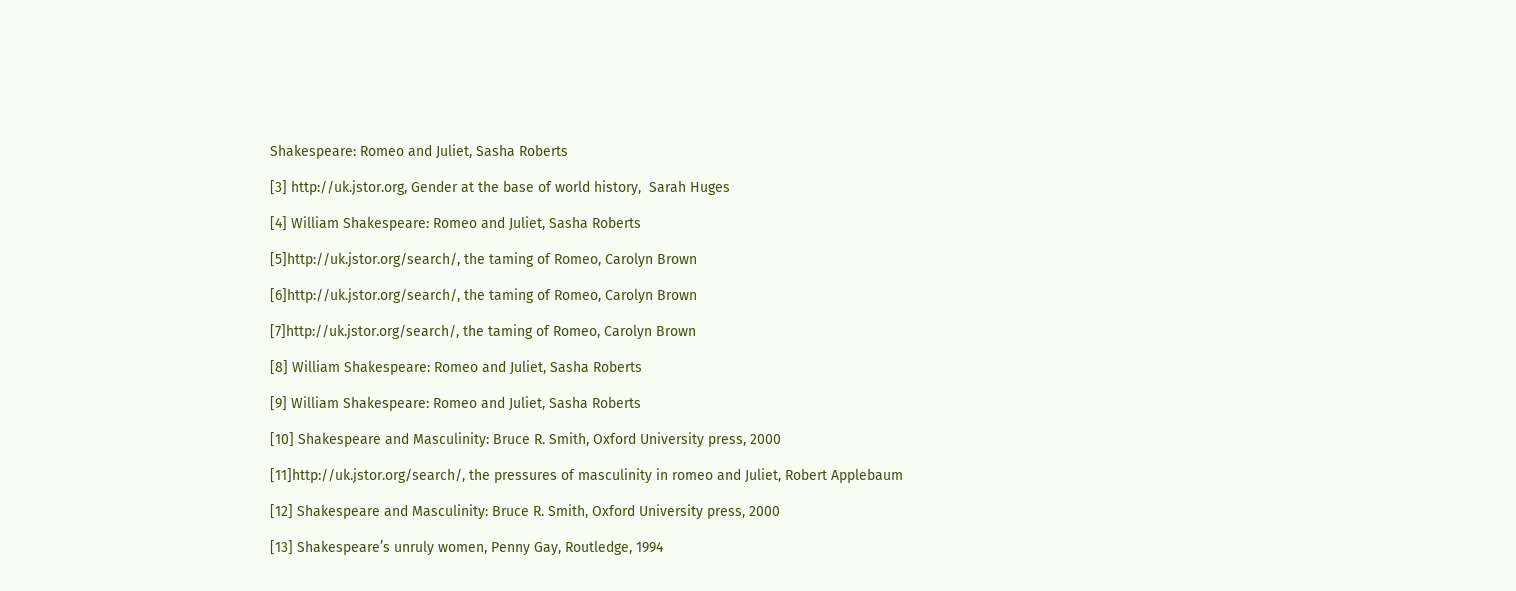Shakespeare: Romeo and Juliet, Sasha Roberts

[3] http://uk.jstor.org, Gender at the base of world history,  Sarah Huges

[4] William Shakespeare: Romeo and Juliet, Sasha Roberts

[5]http://uk.jstor.org/search/, the taming of Romeo, Carolyn Brown

[6]http://uk.jstor.org/search/, the taming of Romeo, Carolyn Brown

[7]http://uk.jstor.org/search/, the taming of Romeo, Carolyn Brown

[8] William Shakespeare: Romeo and Juliet, Sasha Roberts

[9] William Shakespeare: Romeo and Juliet, Sasha Roberts

[10] Shakespeare and Masculinity: Bruce R. Smith, Oxford University press, 2000

[11]http://uk.jstor.org/search/, the pressures of masculinity in romeo and Juliet, Robert Applebaum

[12] Shakespeare and Masculinity: Bruce R. Smith, Oxford University press, 2000

[13] Shakespeare’s unruly women, Penny Gay, Routledge, 1994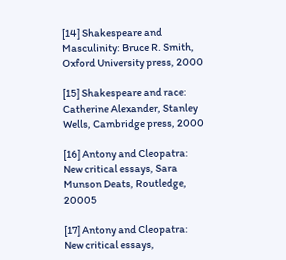[14] Shakespeare and Masculinity: Bruce R. Smith, Oxford University press, 2000

[15] Shakespeare and race: Catherine Alexander, Stanley Wells, Cambridge press, 2000

[16] Antony and Cleopatra: New critical essays, Sara Munson Deats, Routledge, 20005

[17] Antony and Cleopatra: New critical essays,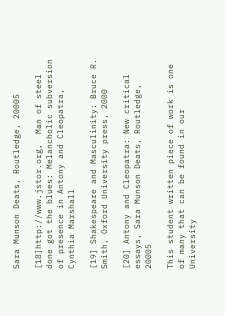Sara Munson Deats, Routledge, 20005

[18]http://www.jstor.org,  Man of steel done got the blues: Melancholic subversion of presence in Antony and Cleopatra, Cynthia Marshall

[19] Shakespeare and Masculinity: Bruce R. Smith, Oxford University press, 2000

[20] Antony and Cleopatra: New critical essays, Sara Munson Deats, Routledge, 20005

This student written piece of work is one of many that can be found in our University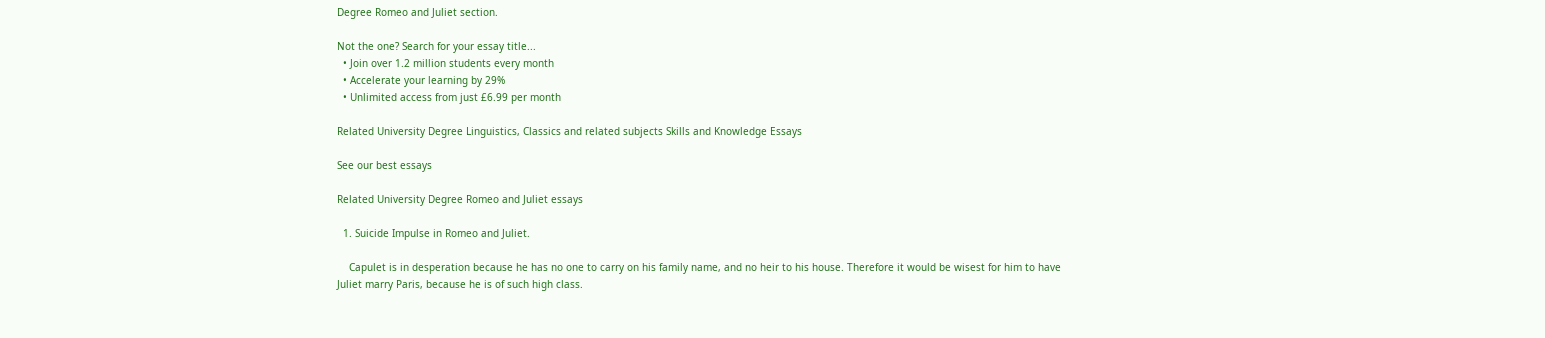Degree Romeo and Juliet section.

Not the one? Search for your essay title...
  • Join over 1.2 million students every month
  • Accelerate your learning by 29%
  • Unlimited access from just £6.99 per month

Related University Degree Linguistics, Classics and related subjects Skills and Knowledge Essays

See our best essays

Related University Degree Romeo and Juliet essays

  1. Suicide Impulse in Romeo and Juliet.

    Capulet is in desperation because he has no one to carry on his family name, and no heir to his house. Therefore it would be wisest for him to have Juliet marry Paris, because he is of such high class.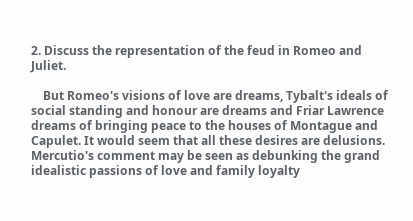2. Discuss the representation of the feud in Romeo and Juliet.

    But Romeo's visions of love are dreams, Tybalt's ideals of social standing and honour are dreams and Friar Lawrence dreams of bringing peace to the houses of Montague and Capulet. It would seem that all these desires are delusions. Mercutio's comment may be seen as debunking the grand idealistic passions of love and family loyalty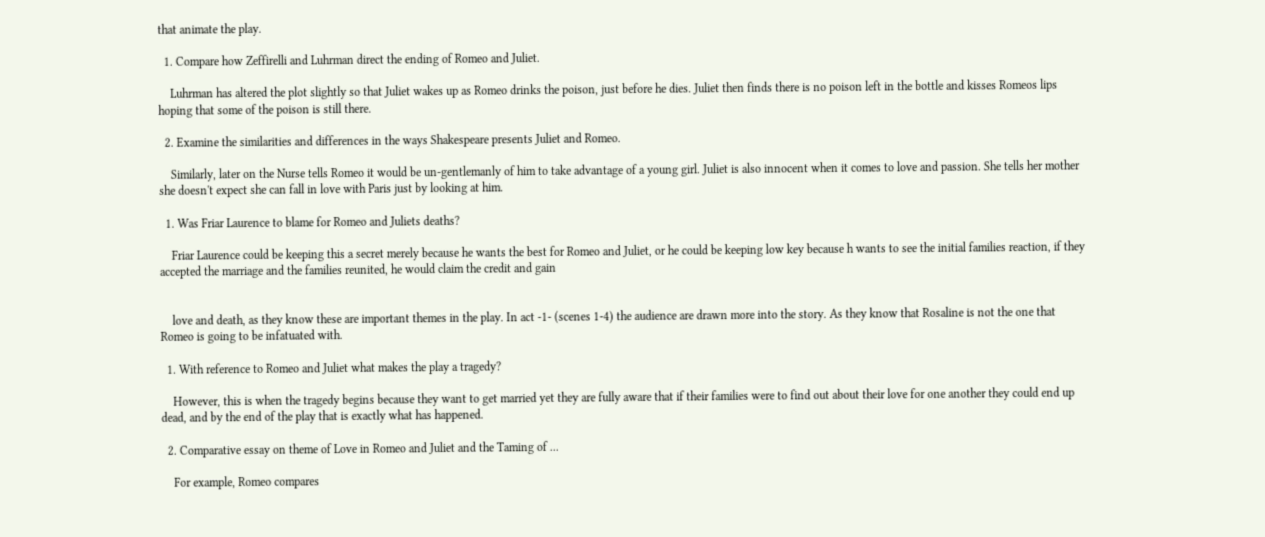that animate the play.

  1. Compare how Zeffirelli and Luhrman direct the ending of Romeo and Juliet.

    Luhrman has altered the plot slightly so that Juliet wakes up as Romeo drinks the poison, just before he dies. Juliet then finds there is no poison left in the bottle and kisses Romeos lips hoping that some of the poison is still there.

  2. Examine the similarities and differences in the ways Shakespeare presents Juliet and Romeo.

    Similarly, later on the Nurse tells Romeo it would be un-gentlemanly of him to take advantage of a young girl. Juliet is also innocent when it comes to love and passion. She tells her mother she doesn't expect she can fall in love with Paris just by looking at him.

  1. Was Friar Laurence to blame for Romeo and Juliets deaths?

    Friar Laurence could be keeping this a secret merely because he wants the best for Romeo and Juliet, or he could be keeping low key because h wants to see the initial families reaction, if they accepted the marriage and the families reunited, he would claim the credit and gain


    love and death, as they know these are important themes in the play. In act -1- (scenes 1-4) the audience are drawn more into the story. As they know that Rosaline is not the one that Romeo is going to be infatuated with.

  1. With reference to Romeo and Juliet what makes the play a tragedy?

    However, this is when the tragedy begins because they want to get married yet they are fully aware that if their families were to find out about their love for one another they could end up dead, and by the end of the play that is exactly what has happened.

  2. Comparative essay on theme of Love in Romeo and Juliet and the Taming of ...

    For example, Romeo compares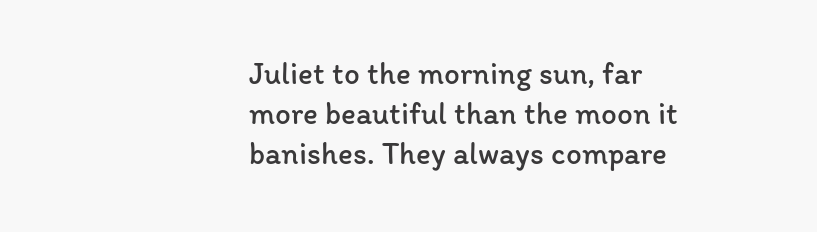Juliet to the morning sun, far more beautiful than the moon it banishes. They always compare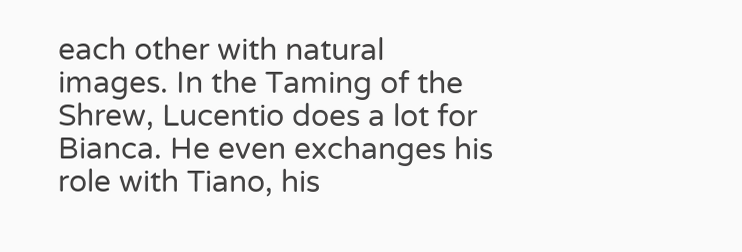each other with natural images. In the Taming of the Shrew, Lucentio does a lot for Bianca. He even exchanges his role with Tiano, his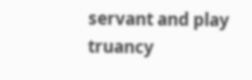servant and play truancy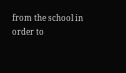from the school in order to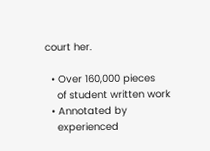court her.

  • Over 160,000 pieces
    of student written work
  • Annotated by
    experienced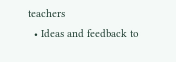teachers
  • Ideas and feedback to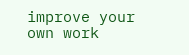improve your own work